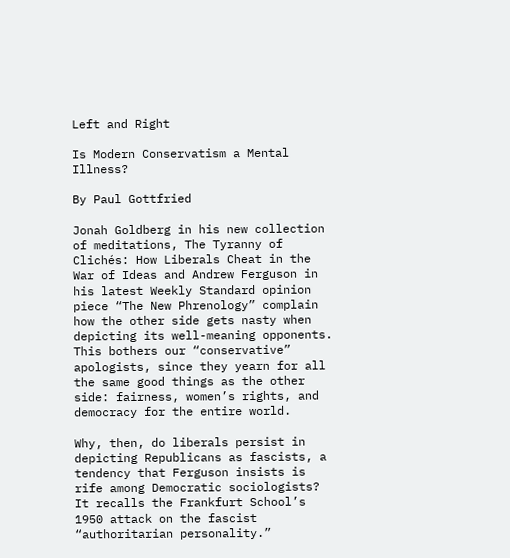Left and Right

Is Modern Conservatism a Mental Illness?

By Paul Gottfried

Jonah Goldberg in his new collection of meditations, The Tyranny of Clichés: How Liberals Cheat in the War of Ideas and Andrew Ferguson in his latest Weekly Standard opinion piece “The New Phrenology” complain how the other side gets nasty when depicting its well-meaning opponents. This bothers our “conservative” apologists, since they yearn for all the same good things as the other side: fairness, women’s rights, and democracy for the entire world.

Why, then, do liberals persist in depicting Republicans as fascists, a tendency that Ferguson insists is rife among Democratic sociologists? It recalls the Frankfurt School’s 1950 attack on the fascist “authoritarian personality.”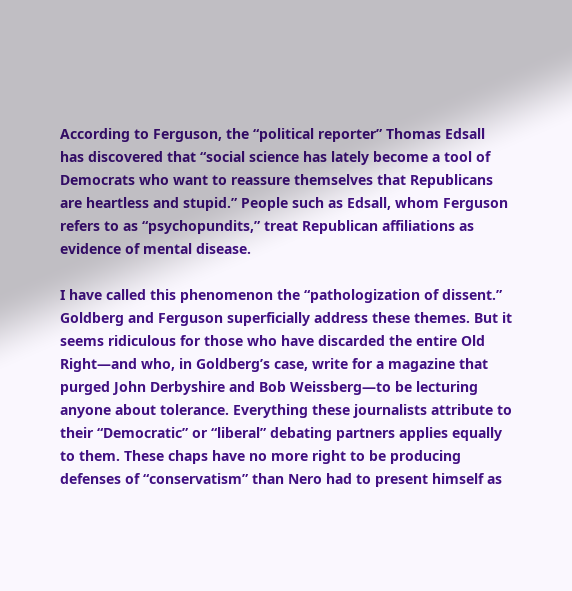According to Ferguson, the “political reporter” Thomas Edsall has discovered that “social science has lately become a tool of Democrats who want to reassure themselves that Republicans are heartless and stupid.” People such as Edsall, whom Ferguson refers to as “psychopundits,” treat Republican affiliations as evidence of mental disease.

I have called this phenomenon the “pathologization of dissent.” Goldberg and Ferguson superficially address these themes. But it seems ridiculous for those who have discarded the entire Old Right—and who, in Goldberg’s case, write for a magazine that purged John Derbyshire and Bob Weissberg—to be lecturing anyone about tolerance. Everything these journalists attribute to their “Democratic” or “liberal” debating partners applies equally to them. These chaps have no more right to be producing defenses of “conservatism” than Nero had to present himself as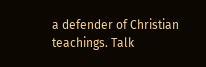a defender of Christian teachings. Talk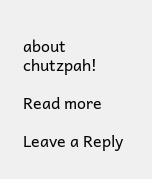about chutzpah!

Read more

Leave a Reply